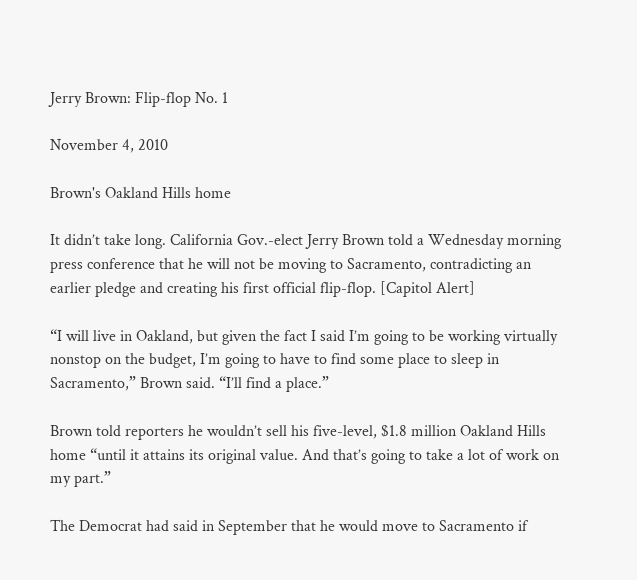Jerry Brown: Flip-flop No. 1

November 4, 2010

Brown's Oakland Hills home

It didn’t take long. California Gov.-elect Jerry Brown told a Wednesday morning press conference that he will not be moving to Sacramento, contradicting an earlier pledge and creating his first official flip-flop. [Capitol Alert]

“I will live in Oakland, but given the fact I said I’m going to be working virtually nonstop on the budget, I’m going to have to find some place to sleep in Sacramento,” Brown said. “I’ll find a place.”

Brown told reporters he wouldn’t sell his five-level, $1.8 million Oakland Hills home “until it attains its original value. And that’s going to take a lot of work on my part.”

The Democrat had said in September that he would move to Sacramento if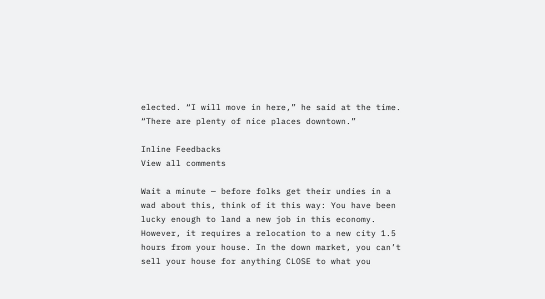elected. “I will move in here,” he said at the time. “There are plenty of nice places downtown.”

Inline Feedbacks
View all comments

Wait a minute — before folks get their undies in a wad about this, think of it this way: You have been lucky enough to land a new job in this economy. However, it requires a relocation to a new city 1.5 hours from your house. In the down market, you can’t sell your house for anything CLOSE to what you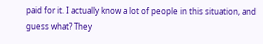paid for it. I actually know a lot of people in this situation, and guess what? They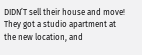DIDN’T sell their house and move! They got a studio apartment at the new location, and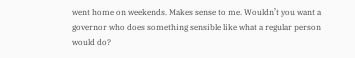went home on weekends. Makes sense to me. Wouldn’t you want a governor who does something sensible like what a regular person would do?